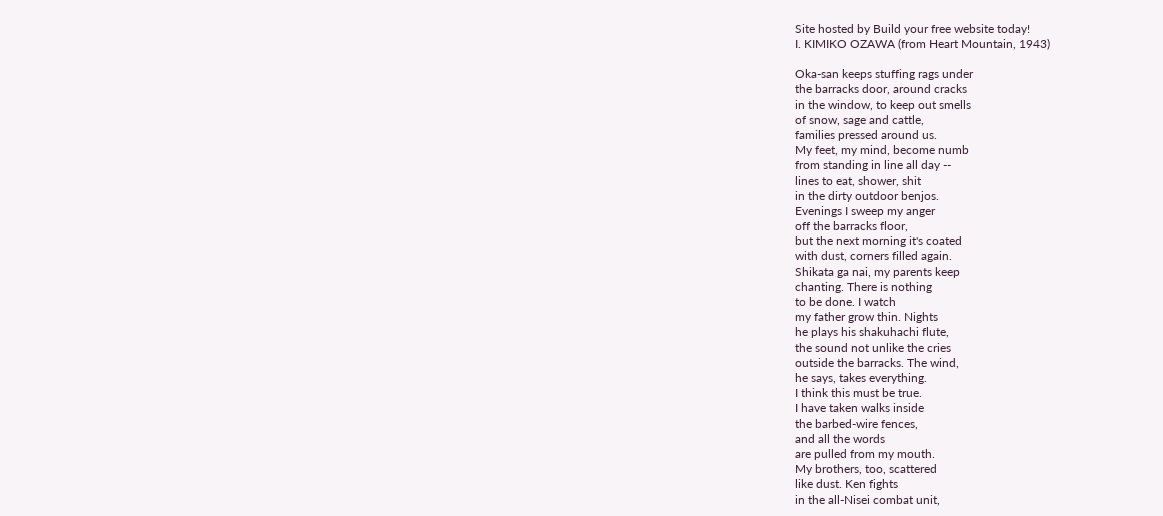Site hosted by Build your free website today!
I. KIMIKO OZAWA (from Heart Mountain, 1943)

Oka-san keeps stuffing rags under
the barracks door, around cracks
in the window, to keep out smells
of snow, sage and cattle,
families pressed around us.
My feet, my mind, become numb
from standing in line all day --
lines to eat, shower, shit
in the dirty outdoor benjos.
Evenings I sweep my anger
off the barracks floor,
but the next morning it's coated
with dust, corners filled again.
Shikata ga nai, my parents keep
chanting. There is nothing
to be done. I watch
my father grow thin. Nights
he plays his shakuhachi flute,
the sound not unlike the cries
outside the barracks. The wind,
he says, takes everything.
I think this must be true.
I have taken walks inside
the barbed-wire fences,
and all the words
are pulled from my mouth.
My brothers, too, scattered
like dust. Ken fights
in the all-Nisei combat unit,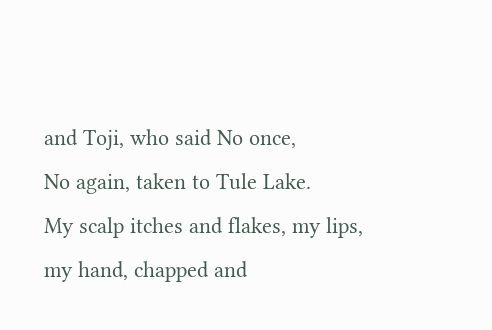and Toji, who said No once,
No again, taken to Tule Lake.
My scalp itches and flakes, my lips,
my hand, chapped and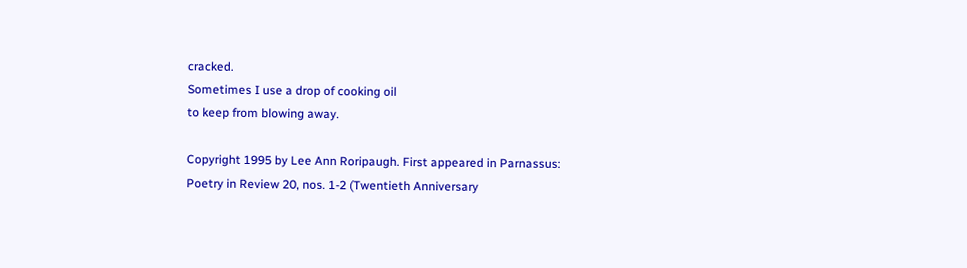cracked.
Sometimes I use a drop of cooking oil
to keep from blowing away.

Copyright 1995 by Lee Ann Roripaugh. First appeared in Parnassus: Poetry in Review 20, nos. 1-2 (Twentieth Anniversary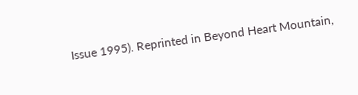Issue 1995). Reprinted in Beyond Heart Mountain,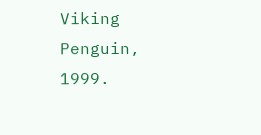Viking Penguin, 1999.